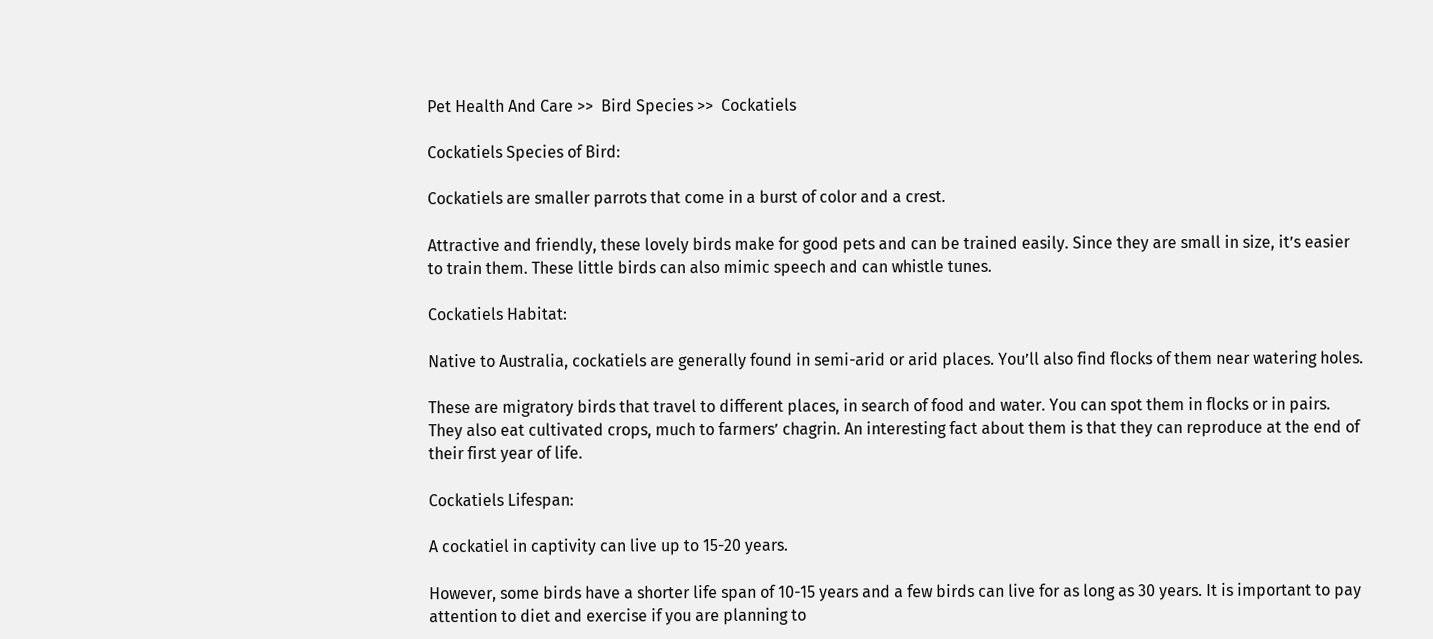Pet Health And Care >>  Bird Species >>  Cockatiels

Cockatiels Species of Bird:

Cockatiels are smaller parrots that come in a burst of color and a crest.

Attractive and friendly, these lovely birds make for good pets and can be trained easily. Since they are small in size, it’s easier to train them. These little birds can also mimic speech and can whistle tunes.

Cockatiels Habitat:

Native to Australia, cockatiels are generally found in semi-arid or arid places. You’ll also find flocks of them near watering holes.

These are migratory birds that travel to different places, in search of food and water. You can spot them in flocks or in pairs. They also eat cultivated crops, much to farmers’ chagrin. An interesting fact about them is that they can reproduce at the end of their first year of life.

Cockatiels Lifespan:

A cockatiel in captivity can live up to 15-20 years.

However, some birds have a shorter life span of 10-15 years and a few birds can live for as long as 30 years. It is important to pay attention to diet and exercise if you are planning to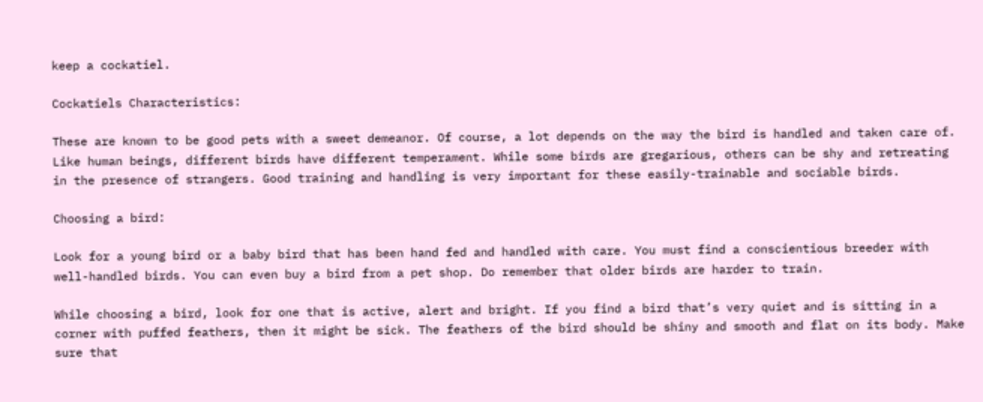keep a cockatiel.

Cockatiels Characteristics:

These are known to be good pets with a sweet demeanor. Of course, a lot depends on the way the bird is handled and taken care of. Like human beings, different birds have different temperament. While some birds are gregarious, others can be shy and retreating in the presence of strangers. Good training and handling is very important for these easily-trainable and sociable birds.

Choosing a bird:

Look for a young bird or a baby bird that has been hand fed and handled with care. You must find a conscientious breeder with well-handled birds. You can even buy a bird from a pet shop. Do remember that older birds are harder to train.

While choosing a bird, look for one that is active, alert and bright. If you find a bird that’s very quiet and is sitting in a corner with puffed feathers, then it might be sick. The feathers of the bird should be shiny and smooth and flat on its body. Make sure that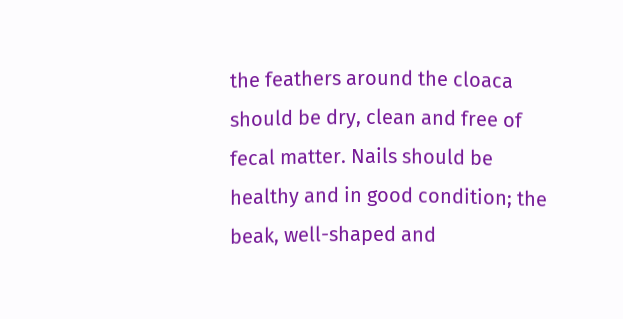the feathers around the cloaca should be dry, clean and free of fecal matter. Nails should be healthy and in good condition; the beak, well-shaped and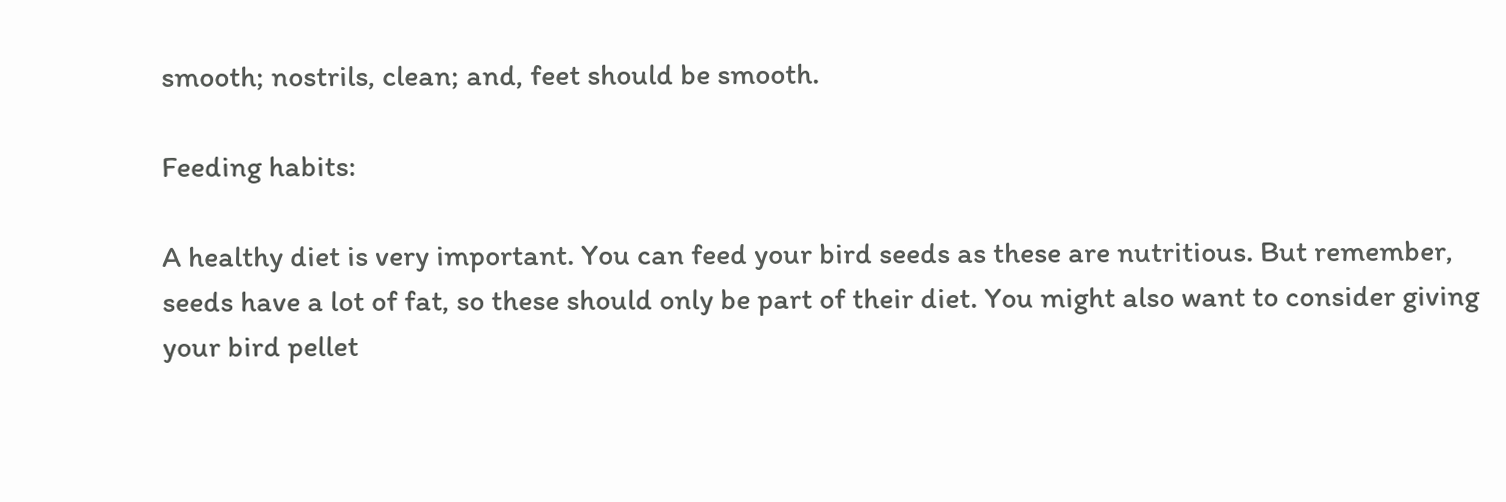smooth; nostrils, clean; and, feet should be smooth.

Feeding habits:

A healthy diet is very important. You can feed your bird seeds as these are nutritious. But remember, seeds have a lot of fat, so these should only be part of their diet. You might also want to consider giving your bird pellet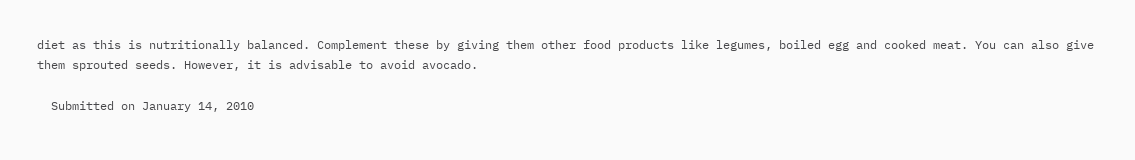diet as this is nutritionally balanced. Complement these by giving them other food products like legumes, boiled egg and cooked meat. You can also give them sprouted seeds. However, it is advisable to avoid avocado.

  Submitted on January 14, 2010